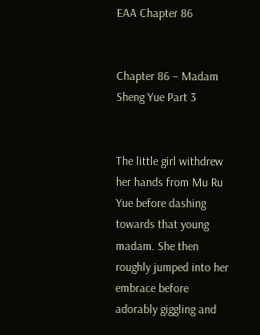EAA Chapter 86


Chapter 86 – Madam Sheng Yue Part 3


The little girl withdrew her hands from Mu Ru Yue before dashing towards that young madam. She then roughly jumped into her embrace before adorably giggling and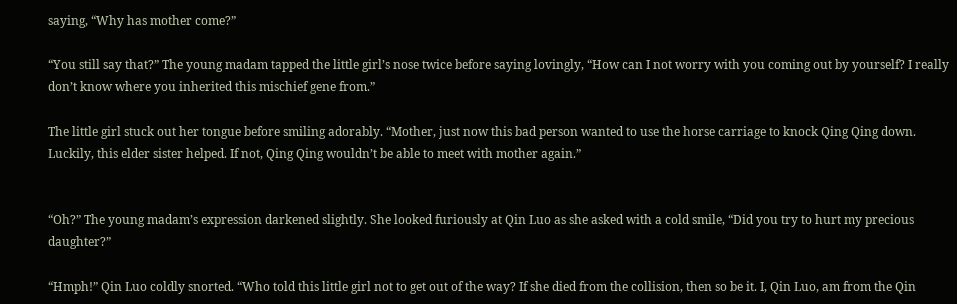saying, “Why has mother come?”

“You still say that?” The young madam tapped the little girl’s nose twice before saying lovingly, “How can I not worry with you coming out by yourself? I really don’t know where you inherited this mischief gene from.”

The little girl stuck out her tongue before smiling adorably. “Mother, just now this bad person wanted to use the horse carriage to knock Qing Qing down. Luckily, this elder sister helped. If not, Qing Qing wouldn’t be able to meet with mother again.”


“Oh?” The young madam’s expression darkened slightly. She looked furiously at Qin Luo as she asked with a cold smile, “Did you try to hurt my precious daughter?”

“Hmph!” Qin Luo coldly snorted. “Who told this little girl not to get out of the way? If she died from the collision, then so be it. I, Qin Luo, am from the Qin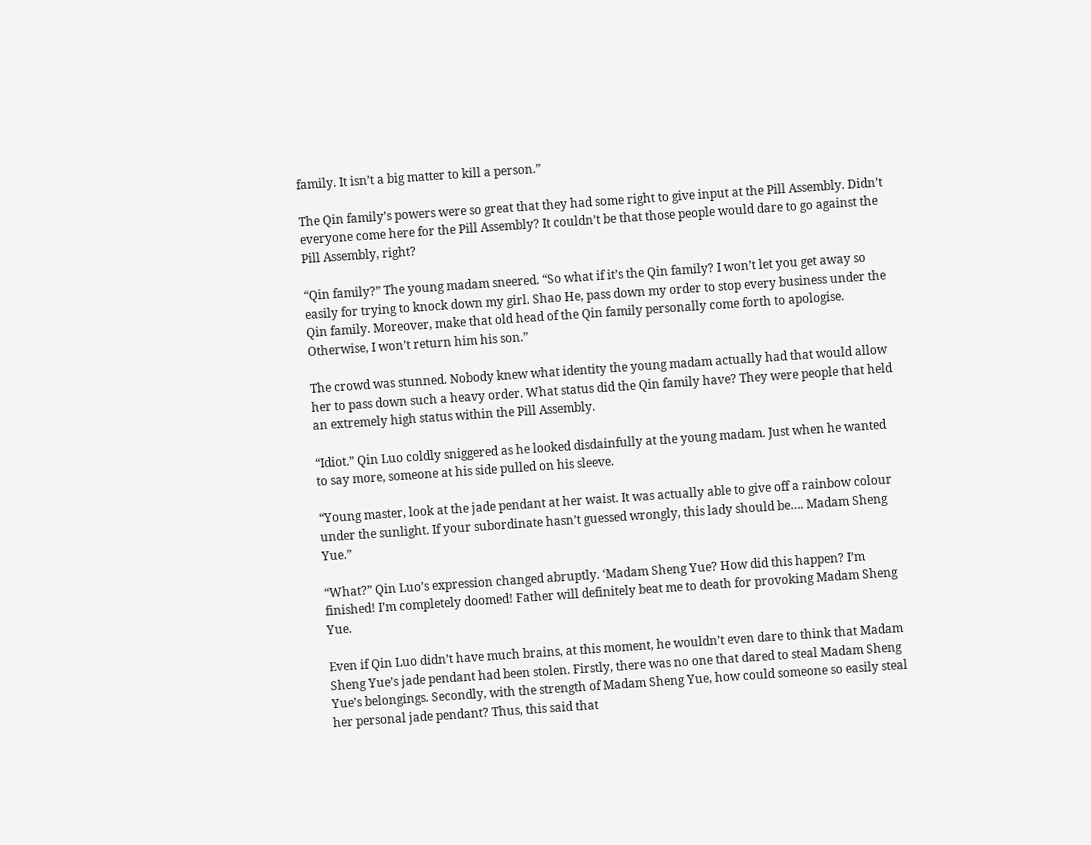family. It isn’t a big matter to kill a person.”

The Qin family’s powers were so great that they had some right to give input at the Pill Assembly. Didn’t everyone come here for the Pill Assembly? It couldn’t be that those people would dare to go against the Pill Assembly, right?

“Qin family?” The young madam sneered. “So what if it’s the Qin family? I won’t let you get away so easily for trying to knock down my girl. Shao He, pass down my order to stop every business under the Qin family. Moreover, make that old head of the Qin family personally come forth to apologise. Otherwise, I won’t return him his son.”

The crowd was stunned. Nobody knew what identity the young madam actually had that would allow her to pass down such a heavy order. What status did the Qin family have? They were people that held an extremely high status within the Pill Assembly.

“Idiot.” Qin Luo coldly sniggered as he looked disdainfully at the young madam. Just when he wanted to say more, someone at his side pulled on his sleeve.

“Young master, look at the jade pendant at her waist. It was actually able to give off a rainbow colour under the sunlight. If your subordinate hasn’t guessed wrongly, this lady should be…. Madam Sheng Yue.”

“What?” Qin Luo’s expression changed abruptly. ‘Madam Sheng Yue? How did this happen? I’m finished! I’m completely doomed! Father will definitely beat me to death for provoking Madam Sheng Yue.

Even if Qin Luo didn’t have much brains, at this moment, he wouldn’t even dare to think that Madam Sheng Yue’s jade pendant had been stolen. Firstly, there was no one that dared to steal Madam Sheng Yue’s belongings. Secondly, with the strength of Madam Sheng Yue, how could someone so easily steal her personal jade pendant? Thus, this said that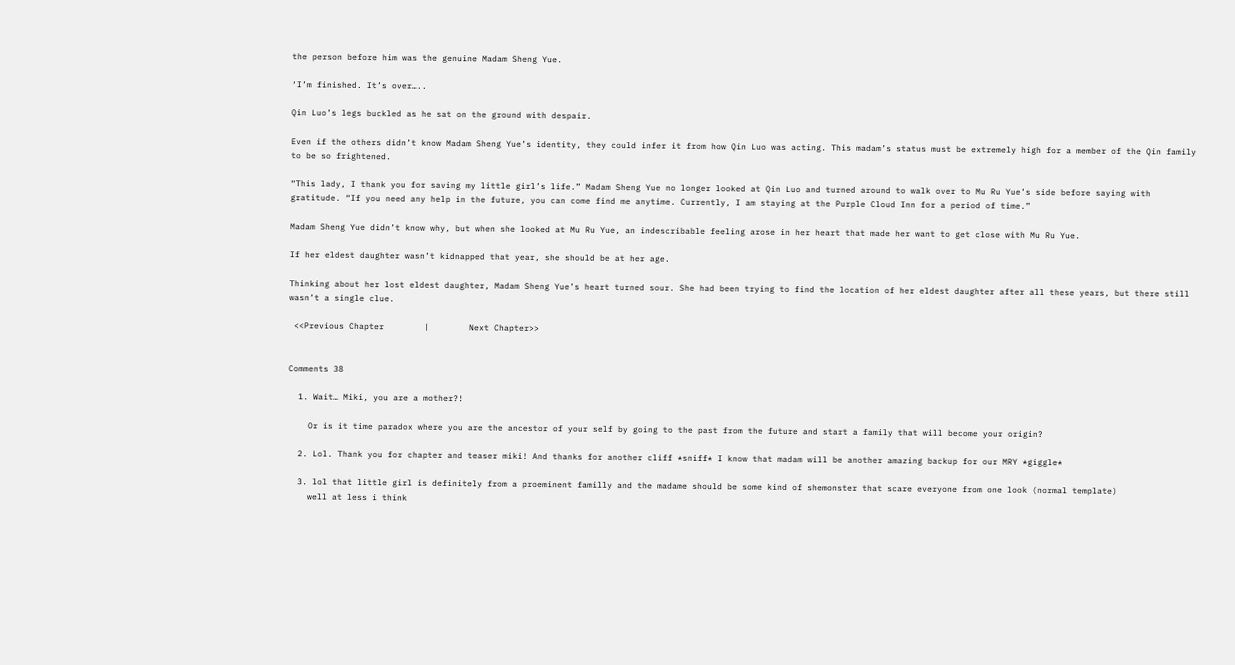the person before him was the genuine Madam Sheng Yue.

‘I’m finished. It’s over…..

Qin Luo’s legs buckled as he sat on the ground with despair.

Even if the others didn’t know Madam Sheng Yue’s identity, they could infer it from how Qin Luo was acting. This madam’s status must be extremely high for a member of the Qin family to be so frightened.

“This lady, I thank you for saving my little girl’s life.” Madam Sheng Yue no longer looked at Qin Luo and turned around to walk over to Mu Ru Yue’s side before saying with gratitude. “If you need any help in the future, you can come find me anytime. Currently, I am staying at the Purple Cloud Inn for a period of time.”

Madam Sheng Yue didn’t know why, but when she looked at Mu Ru Yue, an indescribable feeling arose in her heart that made her want to get close with Mu Ru Yue.

If her eldest daughter wasn’t kidnapped that year, she should be at her age.

Thinking about her lost eldest daughter, Madam Sheng Yue’s heart turned sour. She had been trying to find the location of her eldest daughter after all these years, but there still wasn’t a single clue.

 <<Previous Chapter        |        Next Chapter>>


Comments 38

  1. Wait… Miki, you are a mother?!

    Or is it time paradox where you are the ancestor of your self by going to the past from the future and start a family that will become your origin?

  2. Lol. Thank you for chapter and teaser miki! And thanks for another cliff *sniff* I know that madam will be another amazing backup for our MRY *giggle*

  3. lol that little girl is definitely from a proeminent familly and the madame should be some kind of shemonster that scare everyone from one look (normal template)
    well at less i think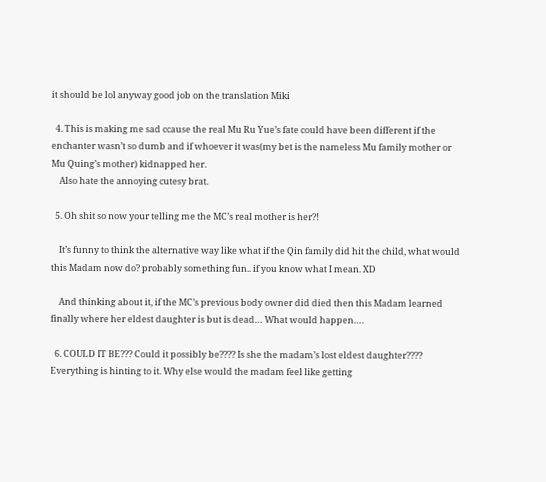it should be lol anyway good job on the translation Miki

  4. This is making me sad ccause the real Mu Ru Yue’s fate could have been different if the enchanter wasn’t so dumb and if whoever it was(my bet is the nameless Mu family mother or Mu Quing’s mother) kidnapped her.
    Also hate the annoying cutesy brat.

  5. Oh shit so now your telling me the MC’s real mother is her?!

    It’s funny to think the alternative way like what if the Qin family did hit the child, what would this Madam now do? probably something fun.. if you know what I mean. XD

    And thinking about it, if the MC’s previous body owner did died then this Madam learned finally where her eldest daughter is but is dead… What would happen….

  6. COULD IT BE??? Could it possibly be???? Is she the madam’s lost eldest daughter???? Everything is hinting to it. Why else would the madam feel like getting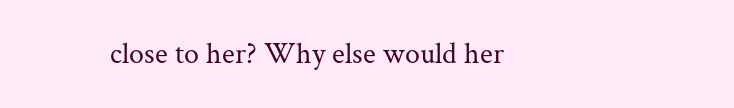close to her? Why else would her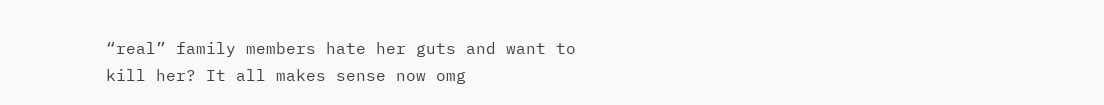“real” family members hate her guts and want to kill her? It all makes sense now omg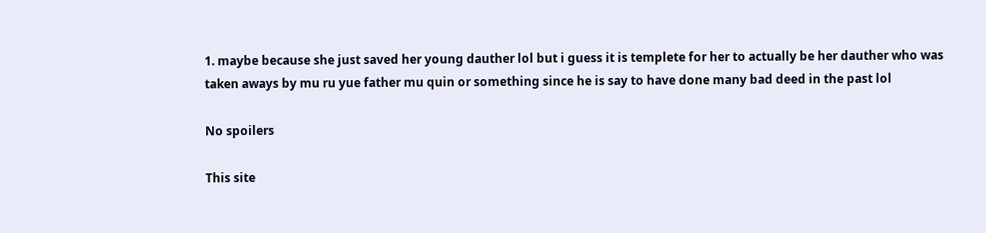1. maybe because she just saved her young dauther lol but i guess it is templete for her to actually be her dauther who was taken aways by mu ru yue father mu quin or something since he is say to have done many bad deed in the past lol

No spoilers

This site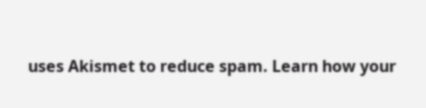uses Akismet to reduce spam. Learn how your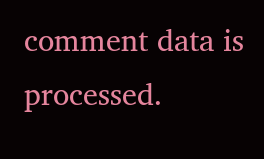comment data is processed.